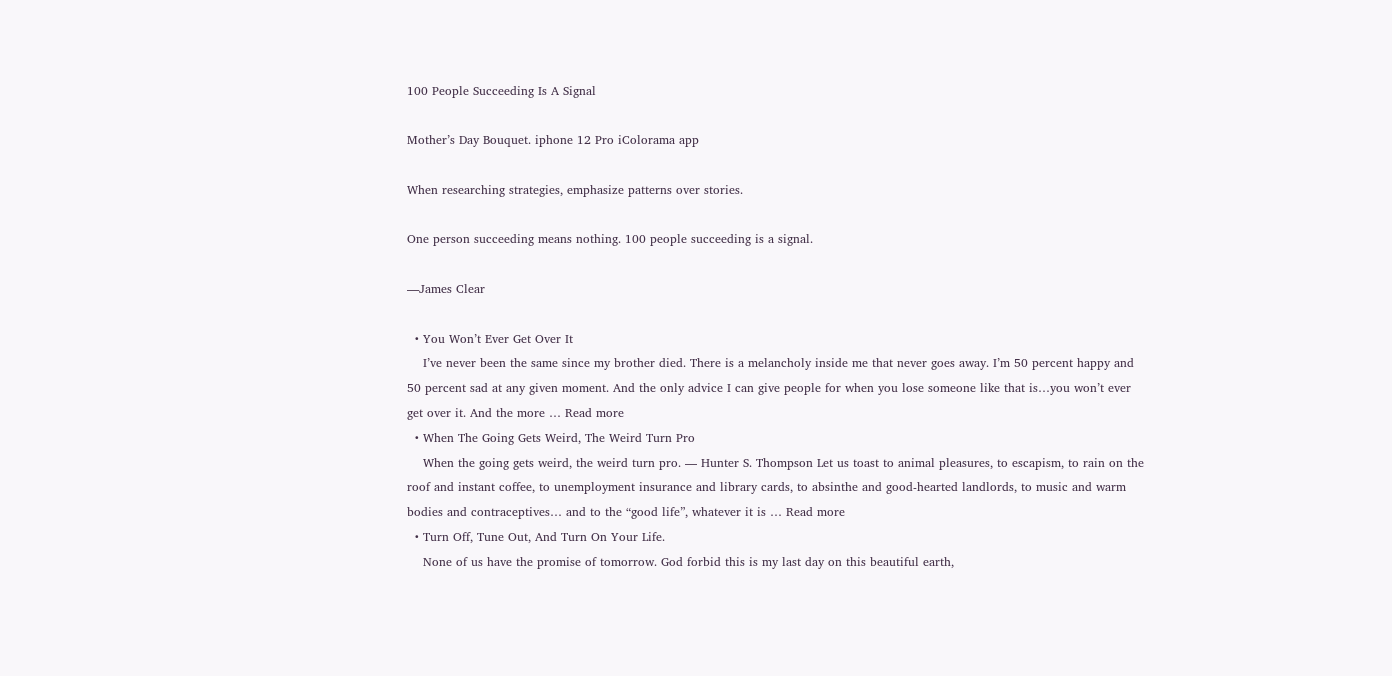100 People Succeeding Is A Signal

Mother’s Day Bouquet. iphone 12 Pro iColorama app

When researching strategies, emphasize patterns over stories.

One person succeeding means nothing. 100 people succeeding is a signal.

—James Clear

  • You Won’t Ever Get Over It
    I’ve never been the same since my brother died. There is a melancholy inside me that never goes away. I’m 50 percent happy and 50 percent sad at any given moment. And the only advice I can give people for when you lose someone like that is…you won’t ever get over it. And the more … Read more
  • When The Going Gets Weird, The Weird Turn Pro
    When the going gets weird, the weird turn pro. — Hunter S. Thompson Let us toast to animal pleasures, to escapism, to rain on the roof and instant coffee, to unemployment insurance and library cards, to absinthe and good-hearted landlords, to music and warm bodies and contraceptives… and to the “good life”, whatever it is … Read more
  • Turn Off, Tune Out, And Turn On Your Life.
    None of us have the promise of tomorrow. God forbid this is my last day on this beautiful earth,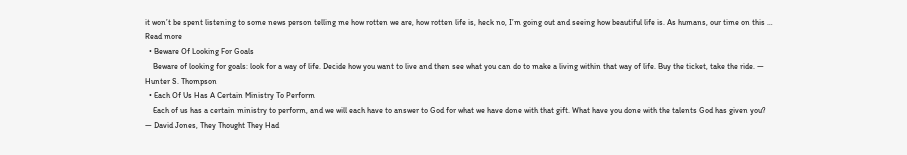it won’t be spent listening to some news person telling me how rotten we are, how rotten life is, heck no, I’m going out and seeing how beautiful life is. As humans, our time on this … Read more
  • Beware Of Looking For Goals
    Beware of looking for goals: look for a way of life. Decide how you want to live and then see what you can do to make a living within that way of life. Buy the ticket, take the ride. — Hunter S. Thompson
  • Each Of Us Has A Certain Ministry To Perform
    Each of us has a certain ministry to perform, and we will each have to answer to God for what we have done with that gift. What have you done with the talents God has given you? — David Jones, They Thought They Had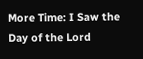More Time: I Saw the Day of the Lord